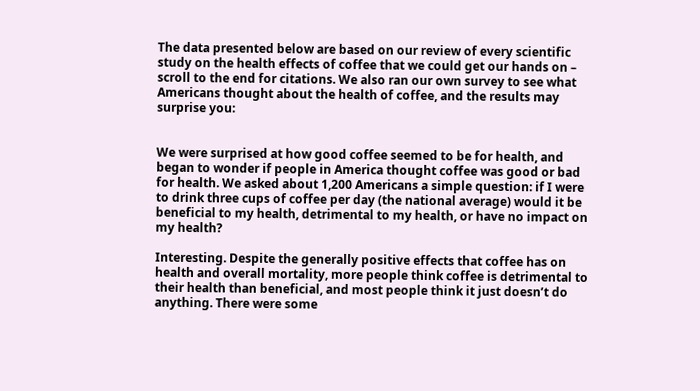The data presented below are based on our review of every scientific study on the health effects of coffee that we could get our hands on – scroll to the end for citations. We also ran our own survey to see what Americans thought about the health of coffee, and the results may surprise you:


We were surprised at how good coffee seemed to be for health, and began to wonder if people in America thought coffee was good or bad for health. We asked about 1,200 Americans a simple question: if I were to drink three cups of coffee per day (the national average) would it be beneficial to my health, detrimental to my health, or have no impact on my health?

Interesting. Despite the generally positive effects that coffee has on health and overall mortality, more people think coffee is detrimental to their health than beneficial, and most people think it just doesn’t do anything. There were some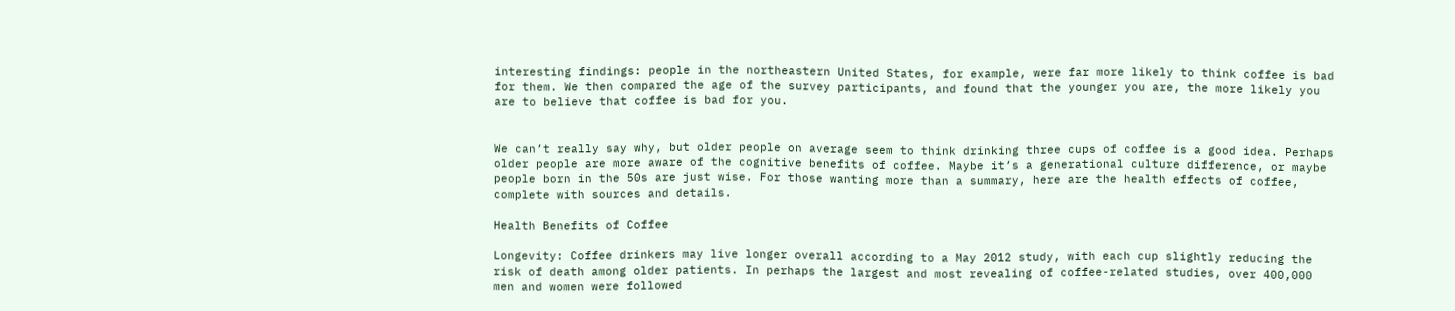interesting findings: people in the northeastern United States, for example, were far more likely to think coffee is bad for them. We then compared the age of the survey participants, and found that the younger you are, the more likely you are to believe that coffee is bad for you.


We can’t really say why, but older people on average seem to think drinking three cups of coffee is a good idea. Perhaps older people are more aware of the cognitive benefits of coffee. Maybe it’s a generational culture difference, or maybe people born in the 50s are just wise. For those wanting more than a summary, here are the health effects of coffee, complete with sources and details.

Health Benefits of Coffee

Longevity: Coffee drinkers may live longer overall according to a May 2012 study, with each cup slightly reducing the risk of death among older patients. In perhaps the largest and most revealing of coffee-related studies, over 400,000 men and women were followed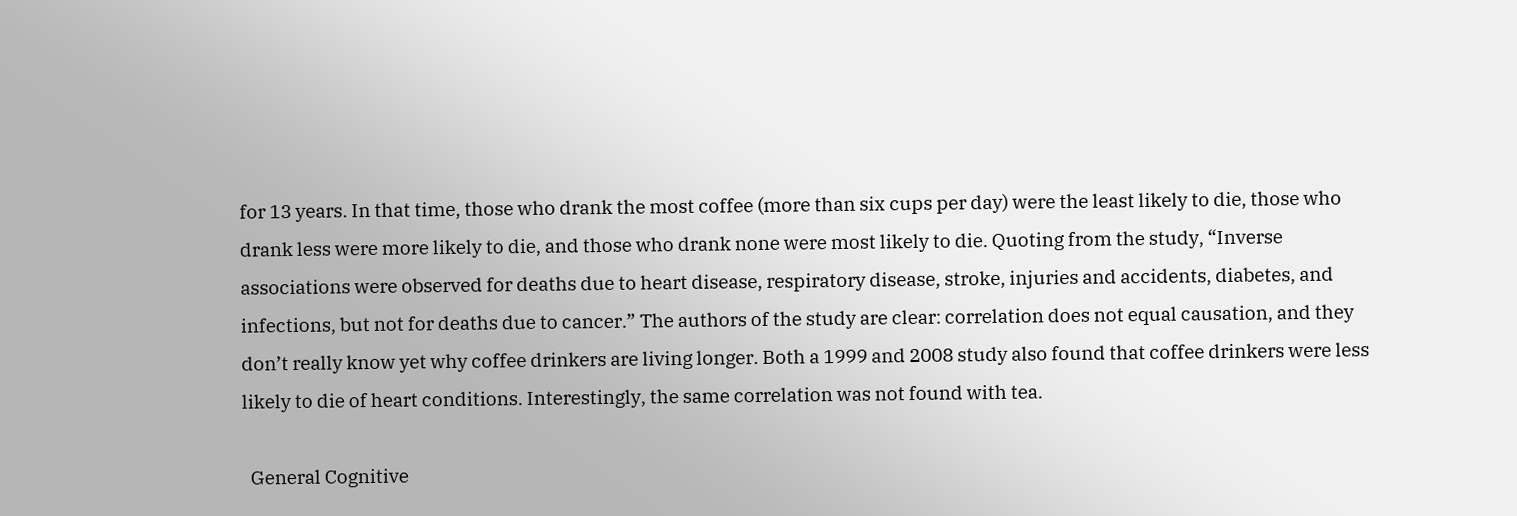for 13 years. In that time, those who drank the most coffee (more than six cups per day) were the least likely to die, those who drank less were more likely to die, and those who drank none were most likely to die. Quoting from the study, “Inverse associations were observed for deaths due to heart disease, respiratory disease, stroke, injuries and accidents, diabetes, and infections, but not for deaths due to cancer.” The authors of the study are clear: correlation does not equal causation, and they don’t really know yet why coffee drinkers are living longer. Both a 1999 and 2008 study also found that coffee drinkers were less likely to die of heart conditions. Interestingly, the same correlation was not found with tea.

  General Cognitive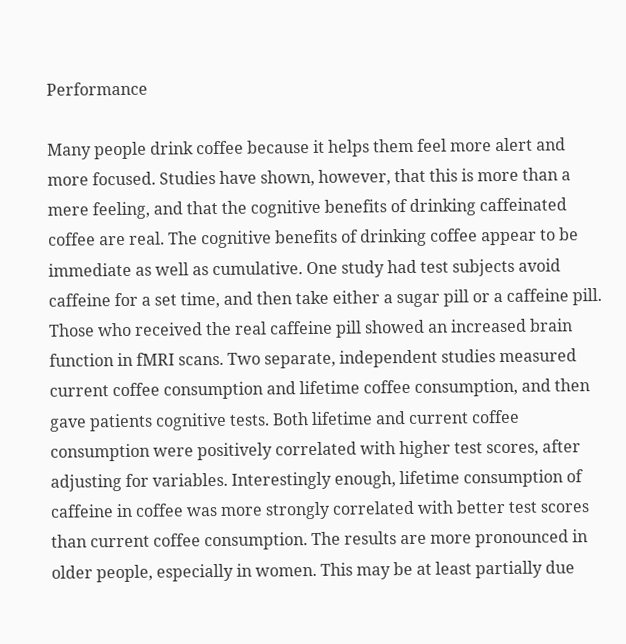Performance

Many people drink coffee because it helps them feel more alert and more focused. Studies have shown, however, that this is more than a mere feeling, and that the cognitive benefits of drinking caffeinated coffee are real. The cognitive benefits of drinking coffee appear to be immediate as well as cumulative. One study had test subjects avoid caffeine for a set time, and then take either a sugar pill or a caffeine pill. Those who received the real caffeine pill showed an increased brain function in fMRI scans. Two separate, independent studies measured current coffee consumption and lifetime coffee consumption, and then gave patients cognitive tests. Both lifetime and current coffee consumption were positively correlated with higher test scores, after adjusting for variables. Interestingly enough, lifetime consumption of caffeine in coffee was more strongly correlated with better test scores than current coffee consumption. The results are more pronounced in older people, especially in women. This may be at least partially due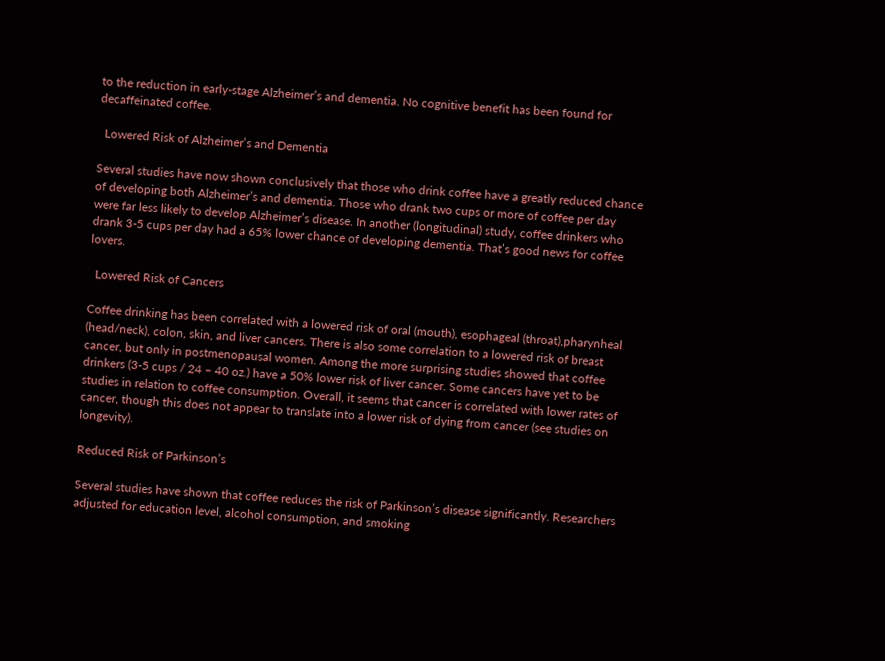to the reduction in early-stage Alzheimer’s and dementia. No cognitive benefit has been found for decaffeinated coffee.

  Lowered Risk of Alzheimer’s and Dementia

Several studies have now shown conclusively that those who drink coffee have a greatly reduced chance of developing both Alzheimer’s and dementia. Those who drank two cups or more of coffee per day were far less likely to develop Alzheimer’s disease. In another (longitudinal) study, coffee drinkers who drank 3-5 cups per day had a 65% lower chance of developing dementia. That’s good news for coffee lovers.

  Lowered Risk of Cancers

Coffee drinking has been correlated with a lowered risk of oral (mouth), esophageal (throat),pharynheal (head/neck), colon, skin, and liver cancers. There is also some correlation to a lowered risk of breast cancer, but only in postmenopausal women. Among the more surprising studies showed that coffee drinkers (3-5 cups / 24 – 40 oz.) have a 50% lower risk of liver cancer. Some cancers have yet to be studies in relation to coffee consumption. Overall, it seems that cancer is correlated with lower rates of cancer, though this does not appear to translate into a lower risk of dying from cancer (see studies on longevity).

Reduced Risk of Parkinson’s

Several studies have shown that coffee reduces the risk of Parkinson’s disease significantly. Researchers adjusted for education level, alcohol consumption, and smoking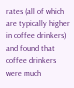rates (all of which are typically higher in coffee drinkers) and found that coffee drinkers were much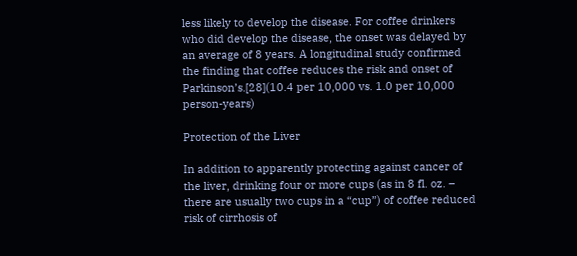less likely to develop the disease. For coffee drinkers who did develop the disease, the onset was delayed by an average of 8 years. A longitudinal study confirmed the finding that coffee reduces the risk and onset of Parkinson’s.[28](10.4 per 10,000 vs. 1.0 per 10,000 person-years)

Protection of the Liver

In addition to apparently protecting against cancer of the liver, drinking four or more cups (as in 8 fl. oz. – there are usually two cups in a “cup”) of coffee reduced risk of cirrhosis of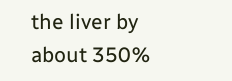the liver by about 350%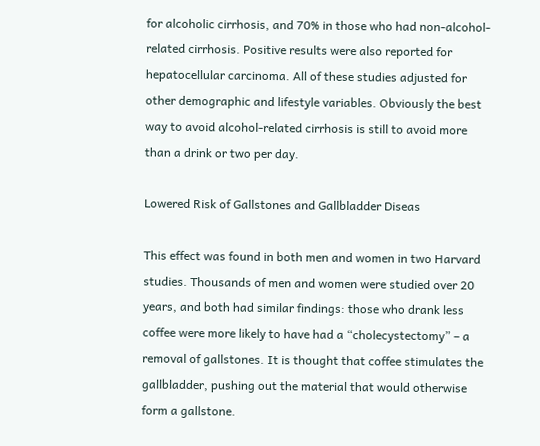for alcoholic cirrhosis, and 70% in those who had non-alcohol-related cirrhosis. Positive results were also reported for hepatocellular carcinoma. All of these studies adjusted for other demographic and lifestyle variables. Obviously the best way to avoid alcohol-related cirrhosis is still to avoid more than a drink or two per day.

Lowered Risk of Gallstones and Gallbladder Diseas

This effect was found in both men and women in two Harvard studies. Thousands of men and women were studied over 20 years, and both had similar findings: those who drank less coffee were more likely to have had a “cholecystectomy” – a removal of gallstones. It is thought that coffee stimulates the gallbladder, pushing out the material that would otherwise form a gallstone.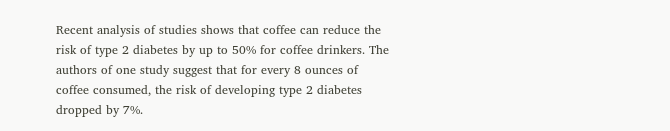Recent analysis of studies shows that coffee can reduce the risk of type 2 diabetes by up to 50% for coffee drinkers. The authors of one study suggest that for every 8 ounces of coffee consumed, the risk of developing type 2 diabetes dropped by 7%.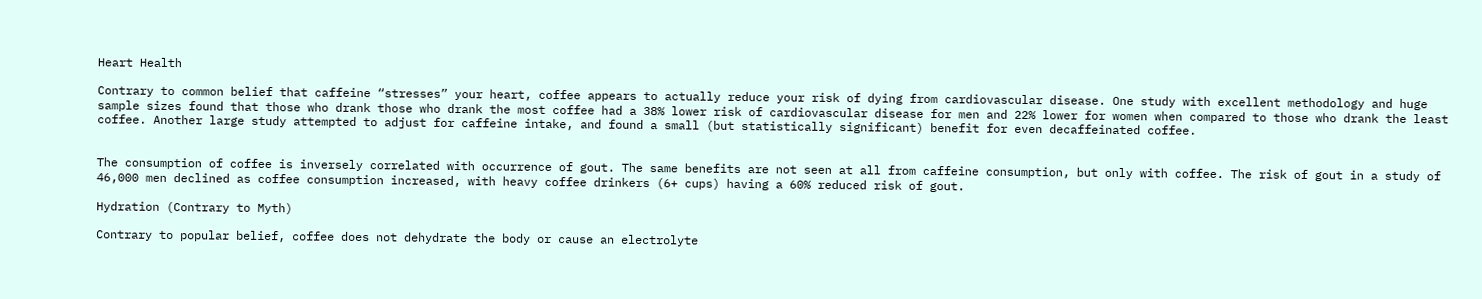Heart Health

Contrary to common belief that caffeine “stresses” your heart, coffee appears to actually reduce your risk of dying from cardiovascular disease. One study with excellent methodology and huge sample sizes found that those who drank those who drank the most coffee had a 38% lower risk of cardiovascular disease for men and 22% lower for women when compared to those who drank the least coffee. Another large study attempted to adjust for caffeine intake, and found a small (but statistically significant) benefit for even decaffeinated coffee.


The consumption of coffee is inversely correlated with occurrence of gout. The same benefits are not seen at all from caffeine consumption, but only with coffee. The risk of gout in a study of 46,000 men declined as coffee consumption increased, with heavy coffee drinkers (6+ cups) having a 60% reduced risk of gout.

Hydration (Contrary to Myth)

Contrary to popular belief, coffee does not dehydrate the body or cause an electrolyte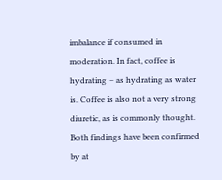imbalance if consumed in moderation. In fact, coffee is hydrating – as hydrating as water is. Coffee is also not a very strong diuretic, as is commonly thought. Both findings have been confirmed by at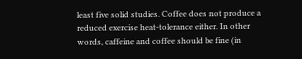least five solid studies. Coffee does not produce a reduced exercise heat-tolerance either. In other words, caffeine and coffee should be fine (in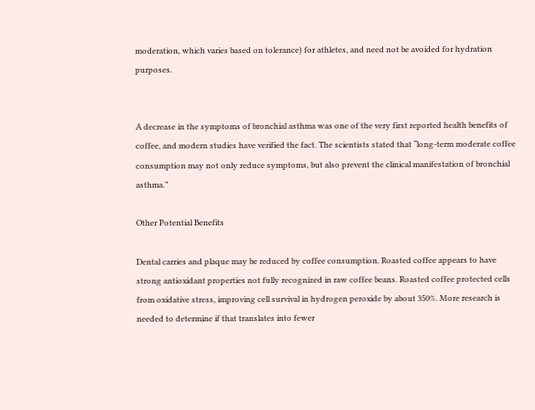moderation, which varies based on tolerance) for athletes, and need not be avoided for hydration purposes.


A decrease in the symptoms of bronchial asthma was one of the very first reported health benefits of coffee, and modern studies have verified the fact. The scientists stated that “long-term moderate coffee consumption may not only reduce symptoms, but also prevent the clinical manifestation of bronchial asthma.”

Other Potential Benefits

Dental carries and plaque may be reduced by coffee consumption. Roasted coffee appears to have strong antioxidant properties not fully recognized in raw coffee beans. Roasted coffee protected cells from oxidative stress, improving cell survival in hydrogen peroxide by about 350%. More research is needed to determine if that translates into fewer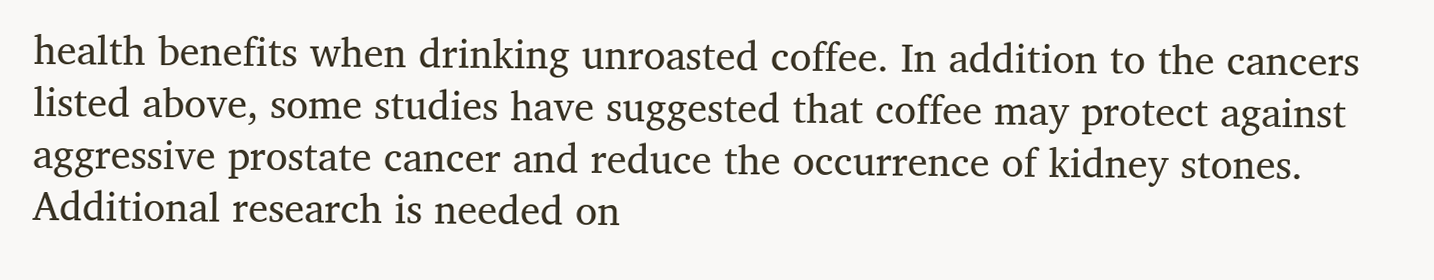health benefits when drinking unroasted coffee. In addition to the cancers listed above, some studies have suggested that coffee may protect against aggressive prostate cancer and reduce the occurrence of kidney stones. Additional research is needed on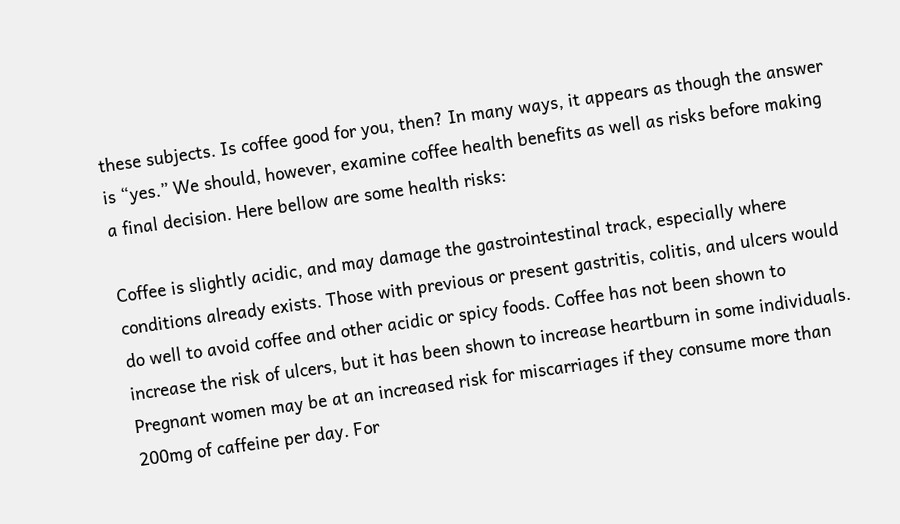these subjects. Is coffee good for you, then? In many ways, it appears as though the answer is “yes.” We should, however, examine coffee health benefits as well as risks before making a final decision. Here bellow are some health risks:

Coffee is slightly acidic, and may damage the gastrointestinal track, especially where conditions already exists. Those with previous or present gastritis, colitis, and ulcers would do well to avoid coffee and other acidic or spicy foods. Coffee has not been shown to increase the risk of ulcers, but it has been shown to increase heartburn in some individuals. Pregnant women may be at an increased risk for miscarriages if they consume more than 200mg of caffeine per day. For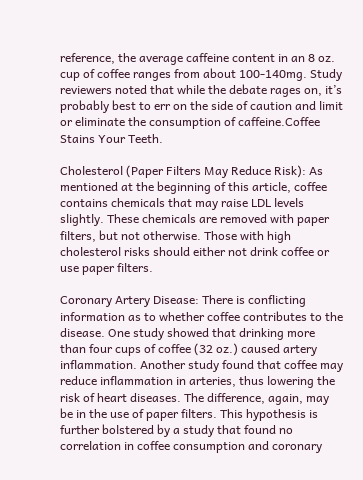reference, the average caffeine content in an 8 oz. cup of coffee ranges from about 100-140mg. Study reviewers noted that while the debate rages on, it’s probably best to err on the side of caution and limit or eliminate the consumption of caffeine.Coffee Stains Your Teeth.

Cholesterol (Paper Filters May Reduce Risk): As mentioned at the beginning of this article, coffee contains chemicals that may raise LDL levels slightly. These chemicals are removed with paper filters, but not otherwise. Those with high cholesterol risks should either not drink coffee or use paper filters.

Coronary Artery Disease: There is conflicting information as to whether coffee contributes to the disease. One study showed that drinking more than four cups of coffee (32 oz.) caused artery inflammation. Another study found that coffee may reduce inflammation in arteries, thus lowering the risk of heart diseases. The difference, again, may be in the use of paper filters. This hypothesis is further bolstered by a study that found no correlation in coffee consumption and coronary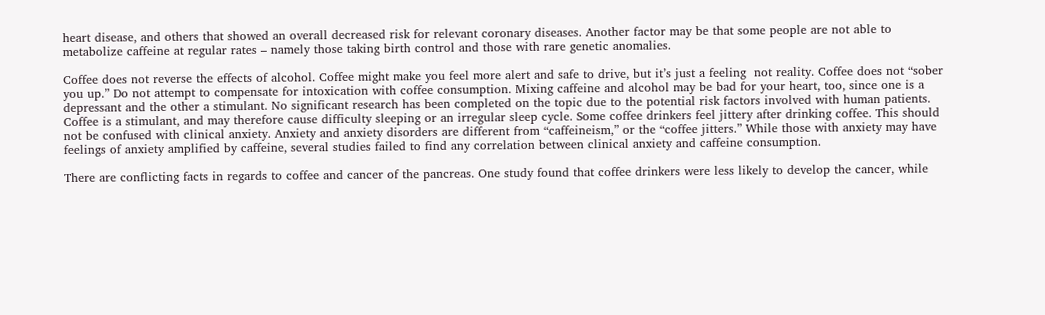heart disease, and others that showed an overall decreased risk for relevant coronary diseases. Another factor may be that some people are not able to metabolize caffeine at regular rates – namely those taking birth control and those with rare genetic anomalies.

Coffee does not reverse the effects of alcohol. Coffee might make you feel more alert and safe to drive, but it’s just a feeling  not reality. Coffee does not “sober you up.” Do not attempt to compensate for intoxication with coffee consumption. Mixing caffeine and alcohol may be bad for your heart, too, since one is a depressant and the other a stimulant. No significant research has been completed on the topic due to the potential risk factors involved with human patients. Coffee is a stimulant, and may therefore cause difficulty sleeping or an irregular sleep cycle. Some coffee drinkers feel jittery after drinking coffee. This should not be confused with clinical anxiety. Anxiety and anxiety disorders are different from “caffeineism,” or the “coffee jitters.” While those with anxiety may have feelings of anxiety amplified by caffeine, several studies failed to find any correlation between clinical anxiety and caffeine consumption.

There are conflicting facts in regards to coffee and cancer of the pancreas. One study found that coffee drinkers were less likely to develop the cancer, while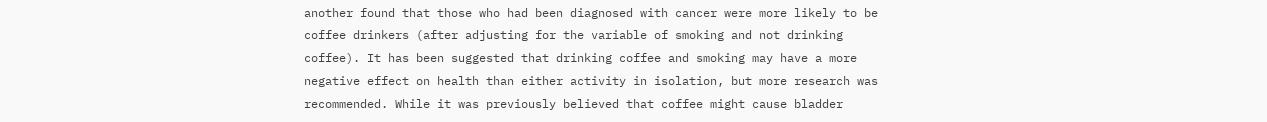another found that those who had been diagnosed with cancer were more likely to be coffee drinkers (after adjusting for the variable of smoking and not drinking coffee). It has been suggested that drinking coffee and smoking may have a more negative effect on health than either activity in isolation, but more research was recommended. While it was previously believed that coffee might cause bladder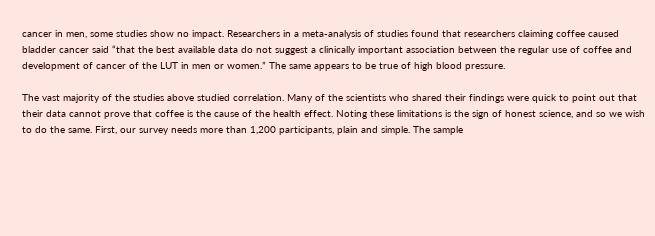cancer in men, some studies show no impact. Researchers in a meta-analysis of studies found that researchers claiming coffee caused bladder cancer said “that the best available data do not suggest a clinically important association between the regular use of coffee and development of cancer of the LUT in men or women.” The same appears to be true of high blood pressure.

The vast majority of the studies above studied correlation. Many of the scientists who shared their findings were quick to point out that their data cannot prove that coffee is the cause of the health effect. Noting these limitations is the sign of honest science, and so we wish to do the same. First, our survey needs more than 1,200 participants, plain and simple. The sample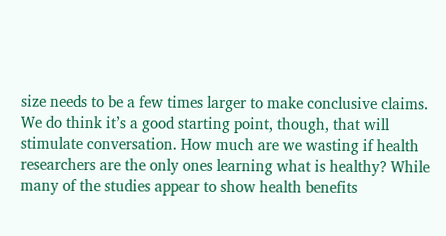size needs to be a few times larger to make conclusive claims. We do think it’s a good starting point, though, that will stimulate conversation. How much are we wasting if health researchers are the only ones learning what is healthy? While many of the studies appear to show health benefits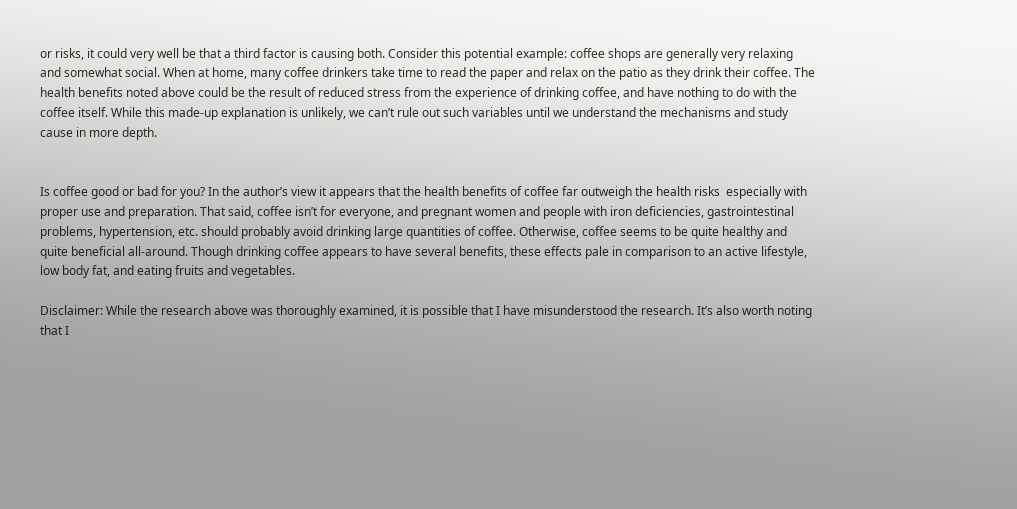or risks, it could very well be that a third factor is causing both. Consider this potential example: coffee shops are generally very relaxing and somewhat social. When at home, many coffee drinkers take time to read the paper and relax on the patio as they drink their coffee. The health benefits noted above could be the result of reduced stress from the experience of drinking coffee, and have nothing to do with the coffee itself. While this made-up explanation is unlikely, we can’t rule out such variables until we understand the mechanisms and study cause in more depth.


Is coffee good or bad for you? In the author’s view it appears that the health benefits of coffee far outweigh the health risks  especially with proper use and preparation. That said, coffee isn’t for everyone, and pregnant women and people with iron deficiencies, gastrointestinal problems, hypertension, etc. should probably avoid drinking large quantities of coffee. Otherwise, coffee seems to be quite healthy and quite beneficial all-around. Though drinking coffee appears to have several benefits, these effects pale in comparison to an active lifestyle, low body fat, and eating fruits and vegetables.

Disclaimer: While the research above was thoroughly examined, it is possible that I have misunderstood the research. It’s also worth noting that I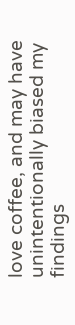love coffee, and may have unintentionally biased my findings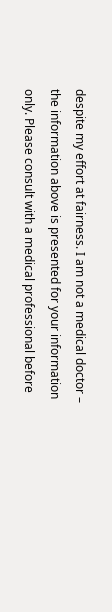despite my effort at fairness. I am not a medical doctor – the information above is presented for your information only. Please consult with a medical professional before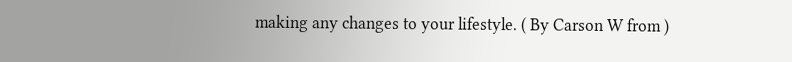making any changes to your lifestyle. ( By Carson W from )